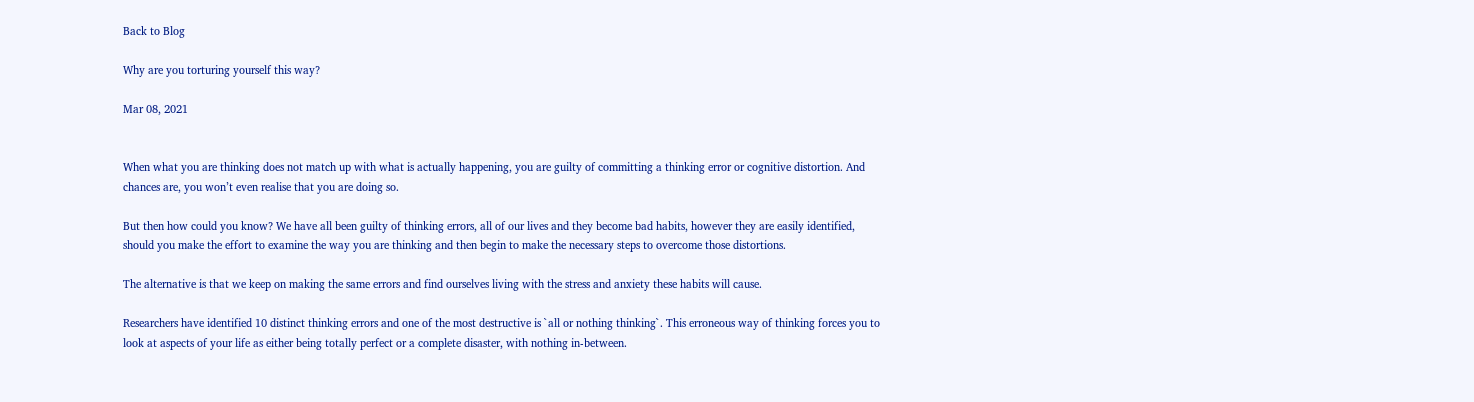Back to Blog

Why are you torturing yourself this way?

Mar 08, 2021


When what you are thinking does not match up with what is actually happening, you are guilty of committing a thinking error or cognitive distortion. And chances are, you won’t even realise that you are doing so.

But then how could you know? We have all been guilty of thinking errors, all of our lives and they become bad habits, however they are easily identified, should you make the effort to examine the way you are thinking and then begin to make the necessary steps to overcome those distortions.

The alternative is that we keep on making the same errors and find ourselves living with the stress and anxiety these habits will cause.

Researchers have identified 10 distinct thinking errors and one of the most destructive is `all or nothing thinking`. This erroneous way of thinking forces you to look at aspects of your life as either being totally perfect or a complete disaster, with nothing in-between.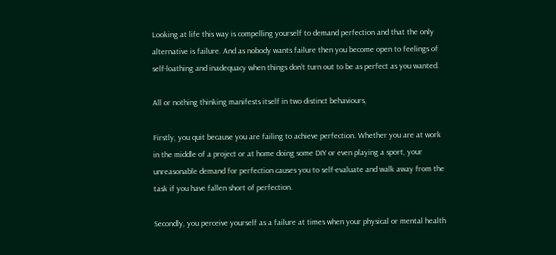Looking at life this way is compelling yourself to demand perfection and that the only alternative is failure. And as nobody wants failure then you become open to feelings of self-loathing and inadequacy when things don’t turn out to be as perfect as you wanted.

All or nothing thinking manifests itself in two distinct behaviours,

Firstly, you quit because you are failing to achieve perfection. Whether you are at work in the middle of a project or at home doing some DIY or even playing a sport, your unreasonable demand for perfection causes you to self-evaluate and walk away from the task if you have fallen short of perfection.

Secondly, you perceive yourself as a failure at times when your physical or mental health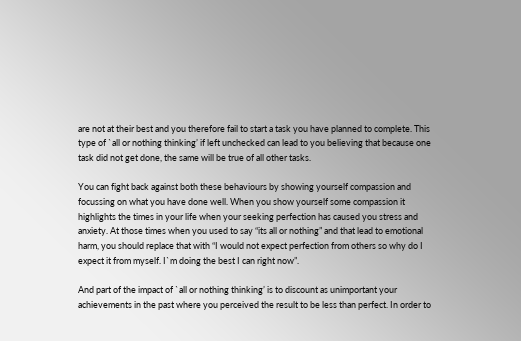are not at their best and you therefore fail to start a task you have planned to complete. This type of `all or nothing thinking’ if left unchecked can lead to you believing that because one task did not get done, the same will be true of all other tasks.

You can fight back against both these behaviours by showing yourself compassion and focussing on what you have done well. When you show yourself some compassion it highlights the times in your life when your seeking perfection has caused you stress and anxiety. At those times when you used to say “its all or nothing” and that lead to emotional harm, you should replace that with “I would not expect perfection from others so why do I expect it from myself. I`m doing the best I can right now”.

And part of the impact of `all or nothing thinking’ is to discount as unimportant your achievements in the past where you perceived the result to be less than perfect. In order to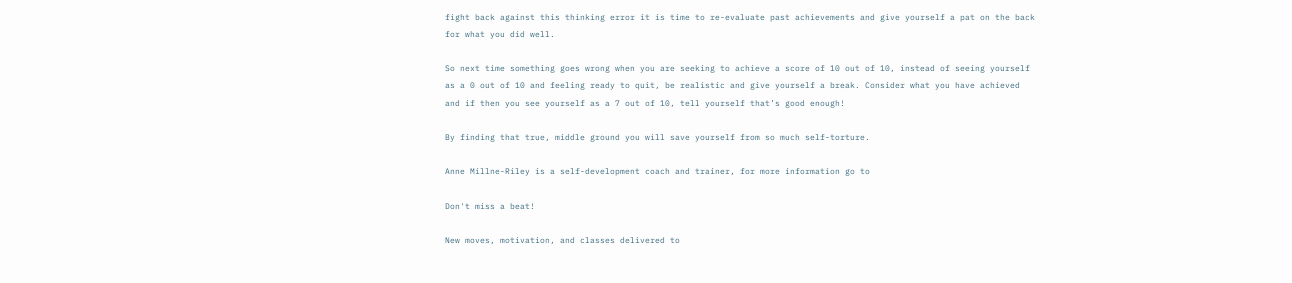fight back against this thinking error it is time to re-evaluate past achievements and give yourself a pat on the back for what you did well.

So next time something goes wrong when you are seeking to achieve a score of 10 out of 10, instead of seeing yourself as a 0 out of 10 and feeling ready to quit, be realistic and give yourself a break. Consider what you have achieved and if then you see yourself as a 7 out of 10, tell yourself that’s good enough!

By finding that true, middle ground you will save yourself from so much self-torture.

Anne Millne-Riley is a self-development coach and trainer, for more information go to

Don't miss a beat!

New moves, motivation, and classes delivered to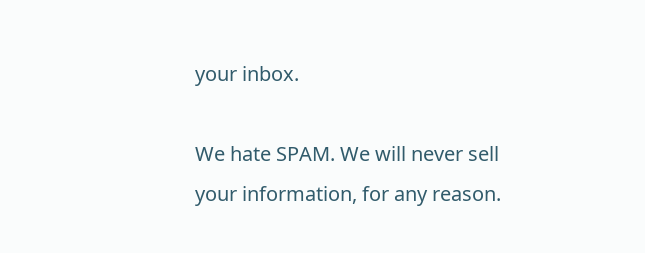your inbox.

We hate SPAM. We will never sell your information, for any reason.